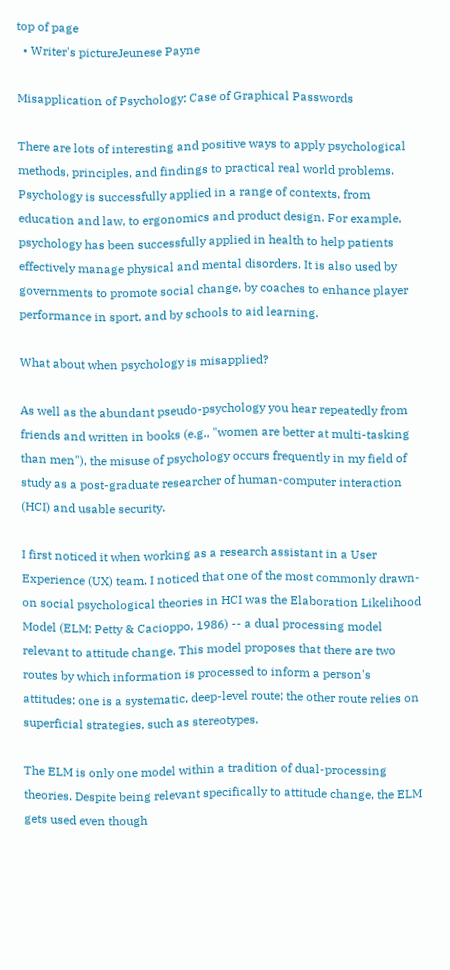top of page
  • Writer's pictureJeunese Payne

Misapplication of Psychology: Case of Graphical Passwords

There are lots of interesting and positive ways to apply psychological methods, principles, and findings to practical real world problems. Psychology is successfully applied in a range of contexts, from education and law, to ergonomics and product design. For example, psychology has been successfully applied in health to help patients effectively manage physical and mental disorders. It is also used by governments to promote social change, by coaches to enhance player performance in sport, and by schools to aid learning.

What about when psychology is misapplied?

As well as the abundant pseudo-psychology you hear repeatedly from friends and written in books (e.g., "women are better at multi-tasking than men"), the misuse of psychology occurs frequently in my field of study as a post-graduate researcher of human-computer interaction (HCI) and usable security.

I first noticed it when working as a research assistant in a User Experience (UX) team. I noticed that one of the most commonly drawn-on social psychological theories in HCI was the Elaboration Likelihood Model (ELM: Petty & Cacioppo, 1986) -- a dual processing model relevant to attitude change. This model proposes that there are two routes by which information is processed to inform a person's attitudes: one is a systematic, deep-level route; the other route relies on superficial strategies, such as stereotypes.

The ELM is only one model within a tradition of dual-processing theories. Despite being relevant specifically to attitude change, the ELM gets used even though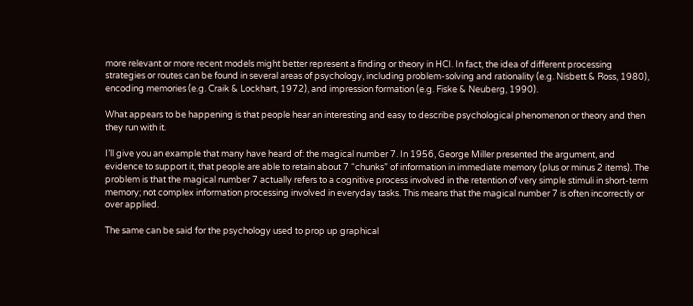more relevant or more recent models might better represent a finding or theory in HCI. In fact, the idea of different processing strategies or routes can be found in several areas of psychology, including problem-solving and rationality (e.g. Nisbett & Ross, 1980), encoding memories (e.g. Craik & Lockhart, 1972), and impression formation (e.g. Fiske & Neuberg, 1990).

What appears to be happening is that people hear an interesting and easy to describe psychological phenomenon or theory and then they run with it.

I’ll give you an example that many have heard of: the magical number 7. In 1956, George Miller presented the argument, and evidence to support it, that people are able to retain about 7 “chunks” of information in immediate memory (plus or minus 2 items). The problem is that the magical number 7 actually refers to a cognitive process involved in the retention of very simple stimuli in short-term memory; not complex information processing involved in everyday tasks. This means that the magical number 7 is often incorrectly or over applied.

The same can be said for the psychology used to prop up graphical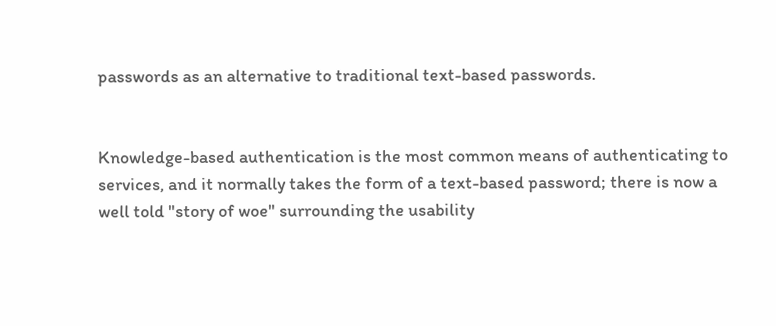passwords as an alternative to traditional text-based passwords.


Knowledge-based authentication is the most common means of authenticating to services, and it normally takes the form of a text-based password; there is now a well told "story of woe" surrounding the usability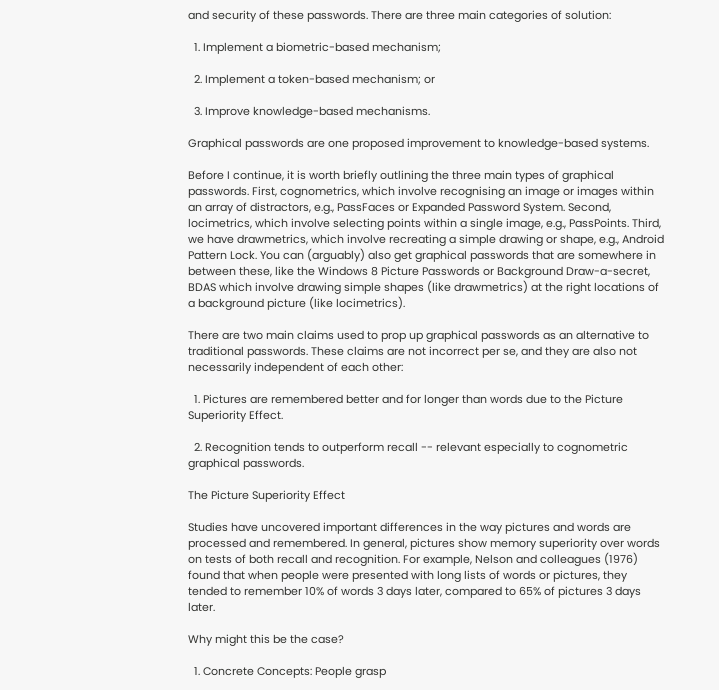and security of these passwords. There are three main categories of solution:

  1. Implement a biometric-based mechanism;

  2. Implement a token-based mechanism; or

  3. Improve knowledge-based mechanisms.

Graphical passwords are one proposed improvement to knowledge-based systems.

Before I continue, it is worth briefly outlining the three main types of graphical passwords. First, cognometrics, which involve recognising an image or images within an array of distractors, e.g., PassFaces or Expanded Password System. Second, locimetrics, which involve selecting points within a single image, e.g., PassPoints. Third, we have drawmetrics, which involve recreating a simple drawing or shape, e.g., Android Pattern Lock. You can (arguably) also get graphical passwords that are somewhere in between these, like the Windows 8 Picture Passwords or Background Draw-a-secret, BDAS which involve drawing simple shapes (like drawmetrics) at the right locations of a background picture (like locimetrics).

There are two main claims used to prop up graphical passwords as an alternative to traditional passwords. These claims are not incorrect per se, and they are also not necessarily independent of each other:

  1. Pictures are remembered better and for longer than words due to the Picture Superiority Effect.

  2. Recognition tends to outperform recall -- relevant especially to cognometric graphical passwords.

The Picture Superiority Effect

Studies have uncovered important differences in the way pictures and words are processed and remembered. In general, pictures show memory superiority over words on tests of both recall and recognition. For example, Nelson and colleagues (1976) found that when people were presented with long lists of words or pictures, they tended to remember 10% of words 3 days later, compared to 65% of pictures 3 days later.

Why might this be the case?

  1. Concrete Concepts: People grasp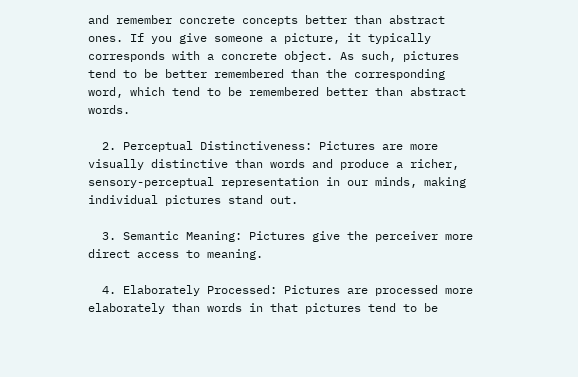and remember concrete concepts better than abstract ones. If you give someone a picture, it typically corresponds with a concrete object. As such, pictures tend to be better remembered than the corresponding word, which tend to be remembered better than abstract words.

  2. Perceptual Distinctiveness: Pictures are more visually distinctive than words and produce a richer, sensory-perceptual representation in our minds, making individual pictures stand out.

  3. Semantic Meaning: Pictures give the perceiver more direct access to meaning.

  4. Elaborately Processed: Pictures are processed more elaborately than words in that pictures tend to be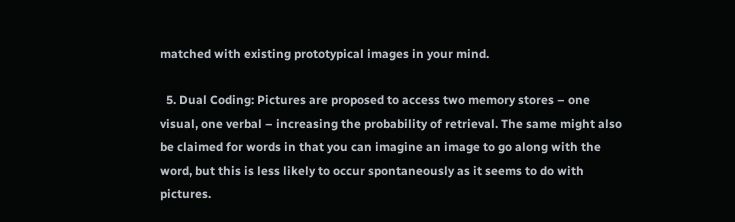matched with existing prototypical images in your mind.

  5. Dual Coding: Pictures are proposed to access two memory stores – one visual, one verbal – increasing the probability of retrieval. The same might also be claimed for words in that you can imagine an image to go along with the word, but this is less likely to occur spontaneously as it seems to do with pictures.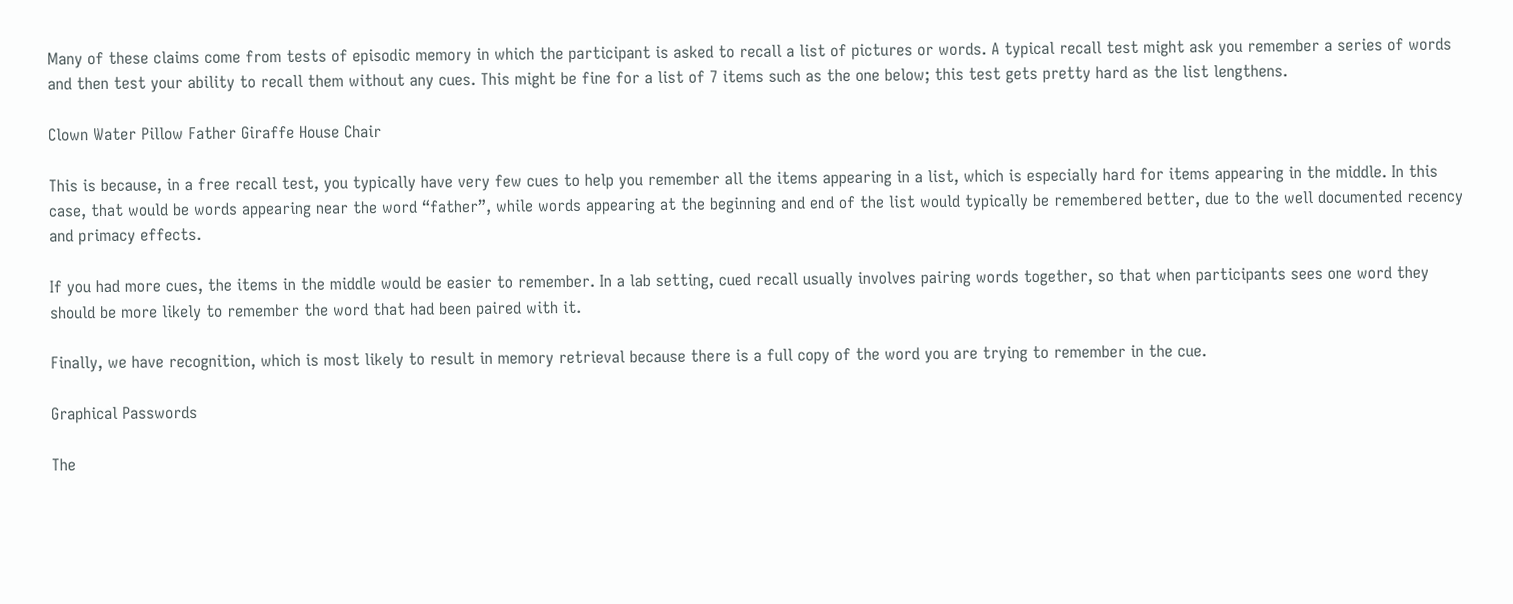Many of these claims come from tests of episodic memory in which the participant is asked to recall a list of pictures or words. A typical recall test might ask you remember a series of words and then test your ability to recall them without any cues. This might be fine for a list of 7 items such as the one below; this test gets pretty hard as the list lengthens.

Clown Water Pillow Father Giraffe House Chair

This is because, in a free recall test, you typically have very few cues to help you remember all the items appearing in a list, which is especially hard for items appearing in the middle. In this case, that would be words appearing near the word “father”, while words appearing at the beginning and end of the list would typically be remembered better, due to the well documented recency and primacy effects.

If you had more cues, the items in the middle would be easier to remember. In a lab setting, cued recall usually involves pairing words together, so that when participants sees one word they should be more likely to remember the word that had been paired with it.

Finally, we have recognition, which is most likely to result in memory retrieval because there is a full copy of the word you are trying to remember in the cue.

Graphical Passwords

The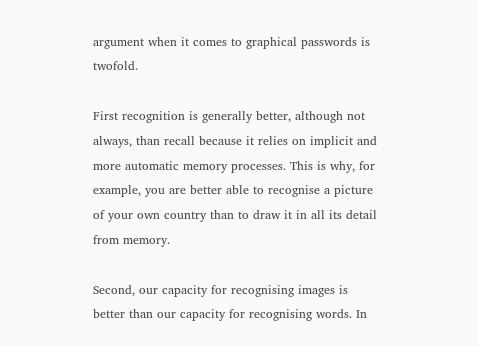argument when it comes to graphical passwords is twofold.

First recognition is generally better, although not always, than recall because it relies on implicit and more automatic memory processes. This is why, for example, you are better able to recognise a picture of your own country than to draw it in all its detail from memory.

Second, our capacity for recognising images is better than our capacity for recognising words. In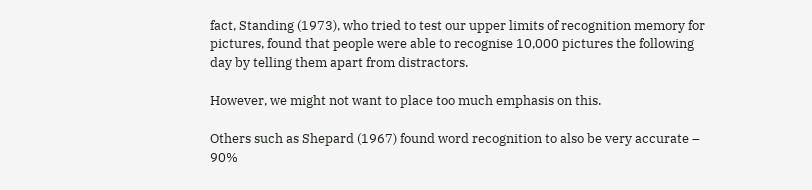fact, Standing (1973), who tried to test our upper limits of recognition memory for pictures, found that people were able to recognise 10,000 pictures the following day by telling them apart from distractors.

However, we might not want to place too much emphasis on this.

Others such as Shepard (1967) found word recognition to also be very accurate – 90%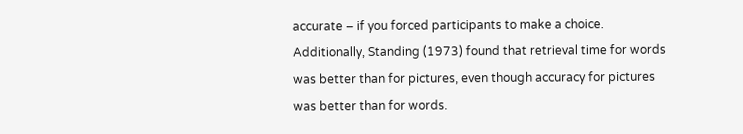accurate – if you forced participants to make a choice. Additionally, Standing (1973) found that retrieval time for words was better than for pictures, even though accuracy for pictures was better than for words.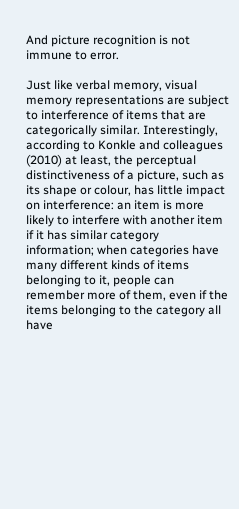And picture recognition is not immune to error.

Just like verbal memory, visual memory representations are subject to interference of items that are categorically similar. Interestingly, according to Konkle and colleagues (2010) at least, the perceptual distinctiveness of a picture, such as its shape or colour, has little impact on interference: an item is more likely to interfere with another item if it has similar category information; when categories have many different kinds of items belonging to it, people can remember more of them, even if the items belonging to the category all have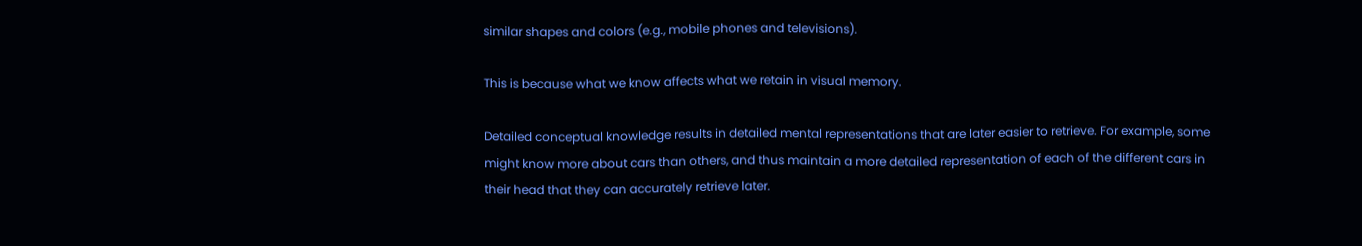similar shapes and colors (e.g., mobile phones and televisions).

This is because what we know affects what we retain in visual memory.

Detailed conceptual knowledge results in detailed mental representations that are later easier to retrieve. For example, some might know more about cars than others, and thus maintain a more detailed representation of each of the different cars in their head that they can accurately retrieve later.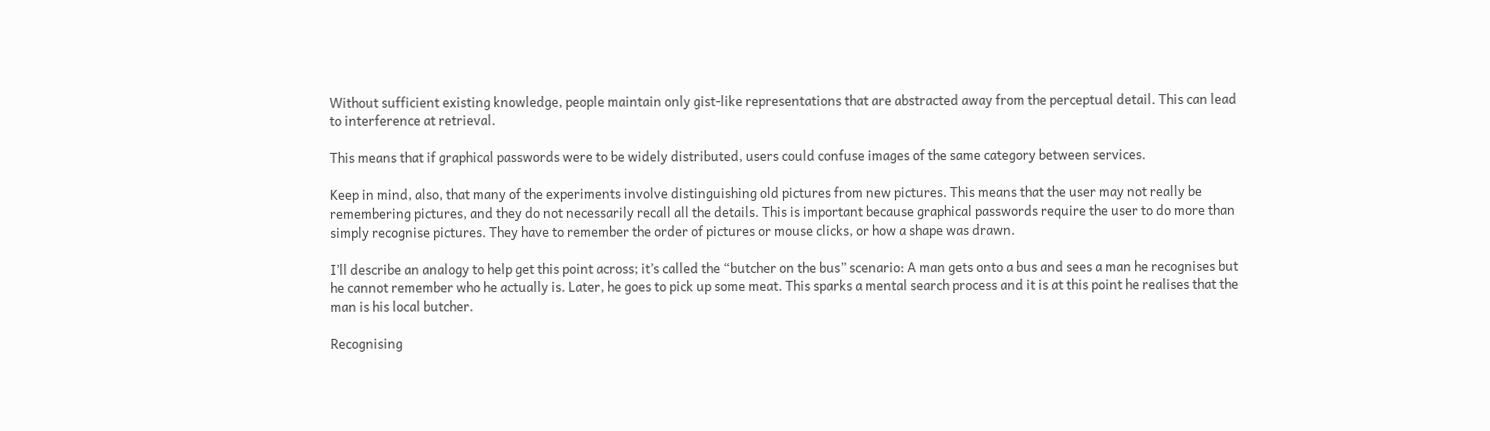Without sufficient existing knowledge, people maintain only gist-like representations that are abstracted away from the perceptual detail. This can lead to interference at retrieval.

This means that if graphical passwords were to be widely distributed, users could confuse images of the same category between services.

Keep in mind, also, that many of the experiments involve distinguishing old pictures from new pictures. This means that the user may not really be remembering pictures, and they do not necessarily recall all the details. This is important because graphical passwords require the user to do more than simply recognise pictures. They have to remember the order of pictures or mouse clicks, or how a shape was drawn.

I’ll describe an analogy to help get this point across; it’s called the “butcher on the bus” scenario: A man gets onto a bus and sees a man he recognises but he cannot remember who he actually is. Later, he goes to pick up some meat. This sparks a mental search process and it is at this point he realises that the man is his local butcher.

Recognising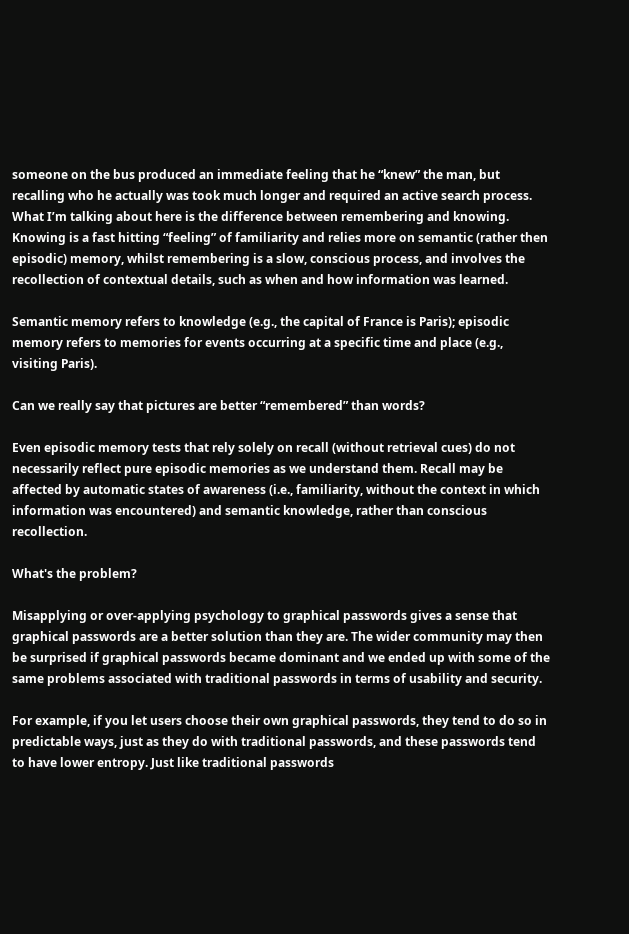someone on the bus produced an immediate feeling that he “knew” the man, but recalling who he actually was took much longer and required an active search process. What I’m talking about here is the difference between remembering and knowing. Knowing is a fast hitting “feeling” of familiarity and relies more on semantic (rather then episodic) memory, whilst remembering is a slow, conscious process, and involves the recollection of contextual details, such as when and how information was learned.

Semantic memory refers to knowledge (e.g., the capital of France is Paris); episodic memory refers to memories for events occurring at a specific time and place (e.g., visiting Paris).

Can we really say that pictures are better “remembered” than words?

Even episodic memory tests that rely solely on recall (without retrieval cues) do not necessarily reflect pure episodic memories as we understand them. Recall may be affected by automatic states of awareness (i.e., familiarity, without the context in which information was encountered) and semantic knowledge, rather than conscious recollection.

What's the problem?

Misapplying or over-applying psychology to graphical passwords gives a sense that graphical passwords are a better solution than they are. The wider community may then be surprised if graphical passwords became dominant and we ended up with some of the same problems associated with traditional passwords in terms of usability and security.

For example, if you let users choose their own graphical passwords, they tend to do so in predictable ways, just as they do with traditional passwords, and these passwords tend to have lower entropy. Just like traditional passwords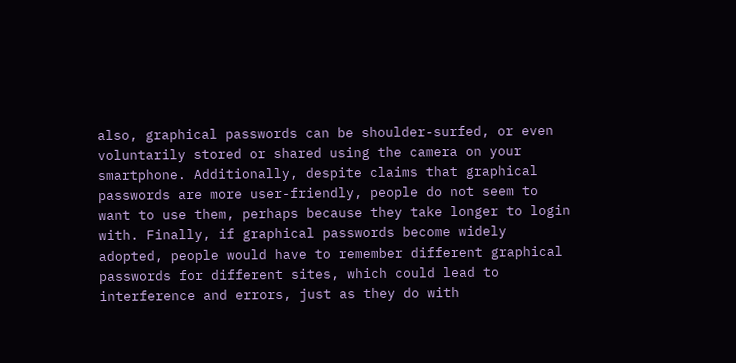also, graphical passwords can be shoulder-surfed, or even voluntarily stored or shared using the camera on your smartphone. Additionally, despite claims that graphical passwords are more user-friendly, people do not seem to want to use them, perhaps because they take longer to login with. Finally, if graphical passwords become widely adopted, people would have to remember different graphical passwords for different sites, which could lead to interference and errors, just as they do with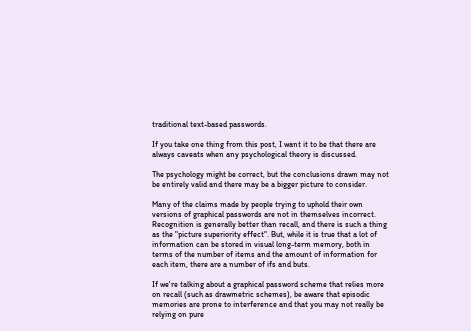traditional text-based passwords.

If you take one thing from this post, I want it to be that there are always caveats when any psychological theory is discussed.

The psychology might be correct, but the conclusions drawn may not be entirely valid and there may be a bigger picture to consider.

Many of the claims made by people trying to uphold their own versions of graphical passwords are not in themselves incorrect. Recognition is generally better than recall, and there is such a thing as the "picture superiority effect". But, while it is true that a lot of information can be stored in visual long-term memory, both in terms of the number of items and the amount of information for each item, there are a number of ifs and buts.

If we're talking about a graphical password scheme that relies more on recall (such as drawmetric schemes), be aware that episodic memories are prone to interference and that you may not really be relying on pure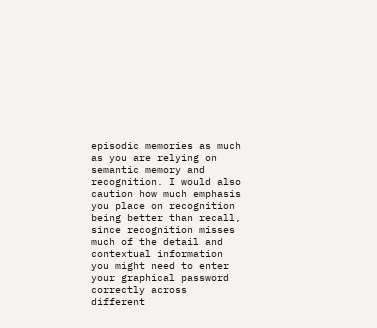episodic memories as much as you are relying on semantic memory and recognition. I would also caution how much emphasis you place on recognition being better than recall, since recognition misses much of the detail and contextual information you might need to enter your graphical password correctly across different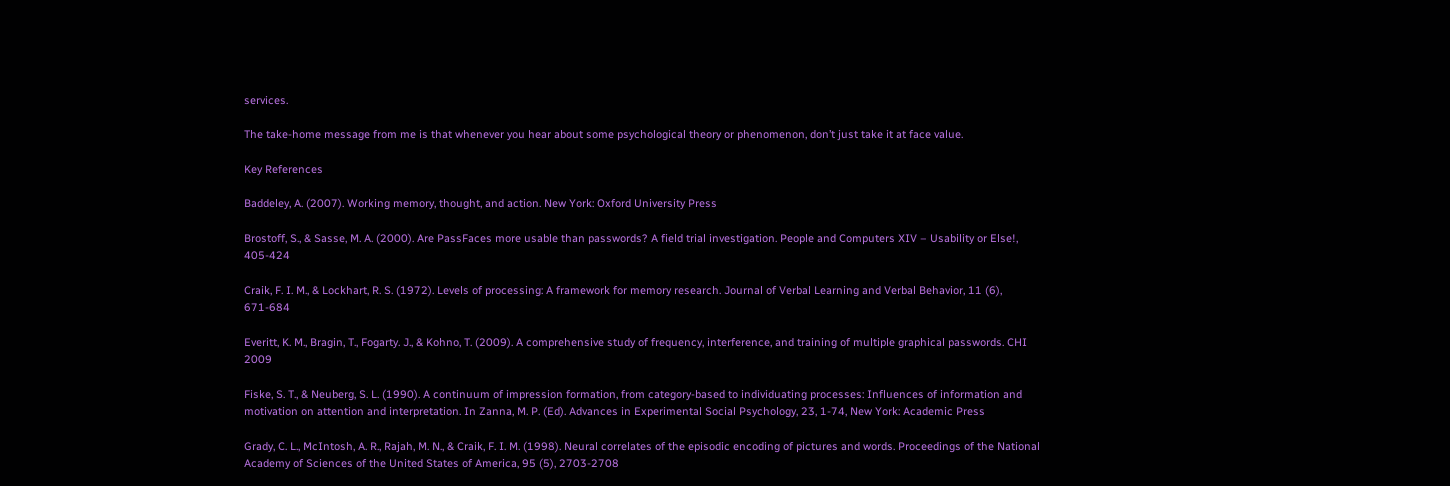services.

The take-home message from me is that whenever you hear about some psychological theory or phenomenon, don’t just take it at face value.

Key References

Baddeley, A. (2007). Working memory, thought, and action. New York: Oxford University Press

Brostoff, S., & Sasse, M. A. (2000). Are PassFaces more usable than passwords? A field trial investigation. People and Computers XIV – Usability or Else!, 405-424

Craik, F. I. M., & Lockhart, R. S. (1972). Levels of processing: A framework for memory research. Journal of Verbal Learning and Verbal Behavior, 11 (6), 671-684

Everitt, K. M., Bragin, T., Fogarty. J., & Kohno, T. (2009). A comprehensive study of frequency, interference, and training of multiple graphical passwords. CHI 2009

Fiske, S. T., & Neuberg, S. L. (1990). A continuum of impression formation, from category-based to individuating processes: Influences of information and motivation on attention and interpretation. In Zanna, M. P. (Ed). Advances in Experimental Social Psychology, 23, 1-74, New York: Academic Press

Grady, C. L., McIntosh, A. R., Rajah, M. N., & Craik, F. I. M. (1998). Neural correlates of the episodic encoding of pictures and words. Proceedings of the National Academy of Sciences of the United States of America, 95 (5), 2703-2708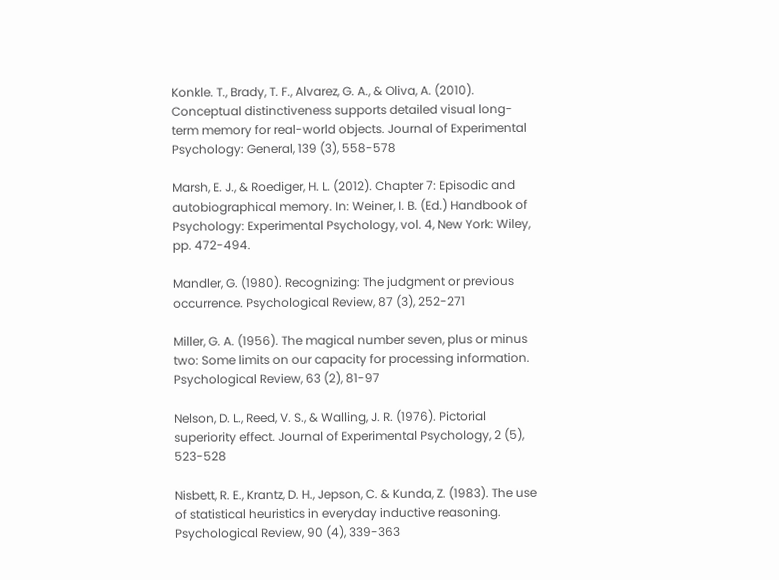Konkle. T., Brady, T. F., Alvarez, G. A., & Oliva, A. (2010). Conceptual distinctiveness supports detailed visual long-term memory for real-world objects. Journal of Experimental Psychology: General, 139 (3), 558-578

Marsh, E. J., & Roediger, H. L. (2012). Chapter 7: Episodic and autobiographical memory. In: Weiner, I. B. (Ed.) Handbook of Psychology: Experimental Psychology, vol. 4, New York: Wiley, pp. 472-494.

Mandler, G. (1980). Recognizing: The judgment or previous occurrence. Psychological Review, 87 (3), 252-271

Miller, G. A. (1956). The magical number seven, plus or minus two: Some limits on our capacity for processing information. Psychological Review, 63 (2), 81-97

Nelson, D. L., Reed, V. S., & Walling, J. R. (1976). Pictorial superiority effect. Journal of Experimental Psychology, 2 (5), 523-528

Nisbett, R. E., Krantz, D. H., Jepson, C. & Kunda, Z. (1983). The use of statistical heuristics in everyday inductive reasoning. Psychological Review, 90 (4), 339-363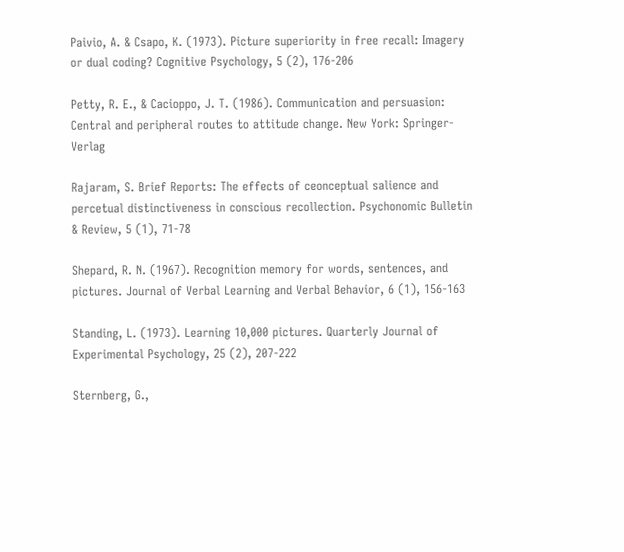Paivio, A. & Csapo, K. (1973). Picture superiority in free recall: Imagery or dual coding? Cognitive Psychology, 5 (2), 176-206

Petty, R. E., & Cacioppo, J. T. (1986). Communication and persuasion: Central and peripheral routes to attitude change. New York: Springer-Verlag

Rajaram, S. Brief Reports: The effects of ceonceptual salience and percetual distinctiveness in conscious recollection. Psychonomic Bulletin & Review, 5 (1), 71-78

Shepard, R. N. (1967). Recognition memory for words, sentences, and pictures. Journal of Verbal Learning and Verbal Behavior, 6 (1), 156-163

Standing, L. (1973). Learning 10,000 pictures. Quarterly Journal of Experimental Psychology, 25 (2), 207-222

Sternberg, G.,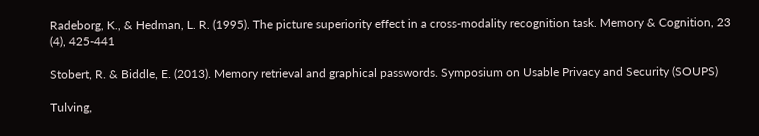Radeborg, K., & Hedman, L. R. (1995). The picture superiority effect in a cross-modality recognition task. Memory & Cognition, 23 (4), 425-441

Stobert, R. & Biddle, E. (2013). Memory retrieval and graphical passwords. Symposium on Usable Privacy and Security (SOUPS)

Tulving,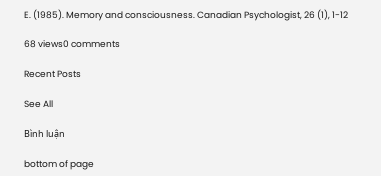E. (1985). Memory and consciousness. Canadian Psychologist, 26 (1), 1-12

68 views0 comments

Recent Posts

See All

Bình luận

bottom of page